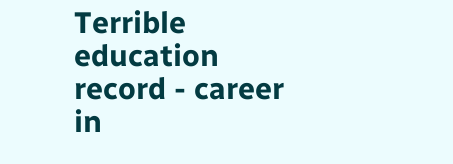Terrible education record - career in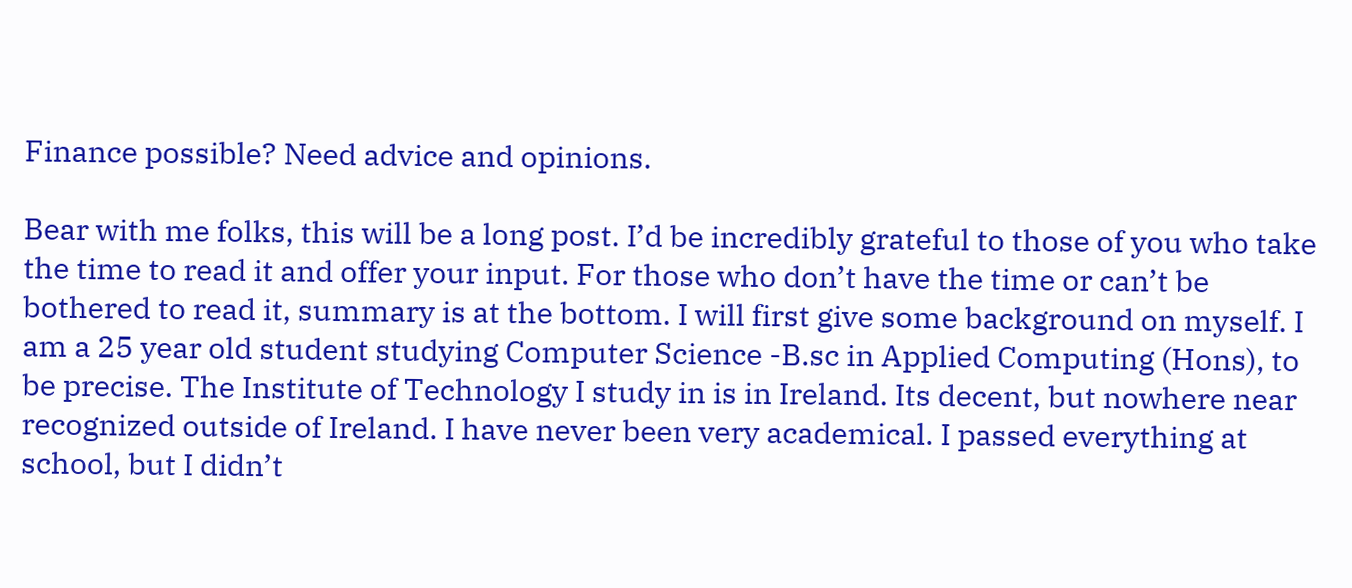Finance possible? Need advice and opinions.

Bear with me folks, this will be a long post. I’d be incredibly grateful to those of you who take the time to read it and offer your input. For those who don’t have the time or can’t be bothered to read it, summary is at the bottom. I will first give some background on myself. I am a 25 year old student studying Computer Science -B.sc in Applied Computing (Hons), to be precise. The Institute of Technology I study in is in Ireland. Its decent, but nowhere near recognized outside of Ireland. I have never been very academical. I passed everything at school, but I didn’t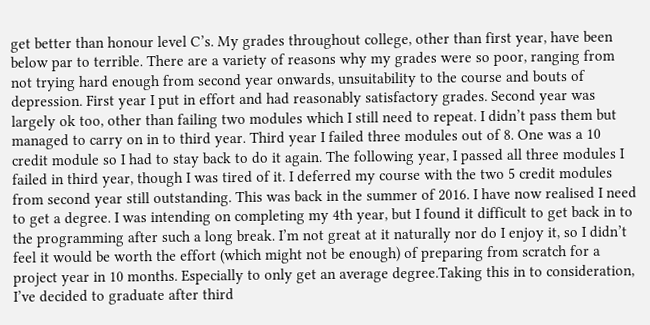get better than honour level C’s. My grades throughout college, other than first year, have been below par to terrible. There are a variety of reasons why my grades were so poor, ranging from not trying hard enough from second year onwards, unsuitability to the course and bouts of depression. First year I put in effort and had reasonably satisfactory grades. Second year was largely ok too, other than failing two modules which I still need to repeat. I didn’t pass them but managed to carry on in to third year. Third year I failed three modules out of 8. One was a 10 credit module so I had to stay back to do it again. The following year, I passed all three modules I failed in third year, though I was tired of it. I deferred my course with the two 5 credit modules from second year still outstanding. This was back in the summer of 2016. I have now realised I need to get a degree. I was intending on completing my 4th year, but I found it difficult to get back in to the programming after such a long break. I’m not great at it naturally nor do I enjoy it, so I didn’t feel it would be worth the effort (which might not be enough) of preparing from scratch for a project year in 10 months. Especially to only get an average degree.Taking this in to consideration, I’ve decided to graduate after third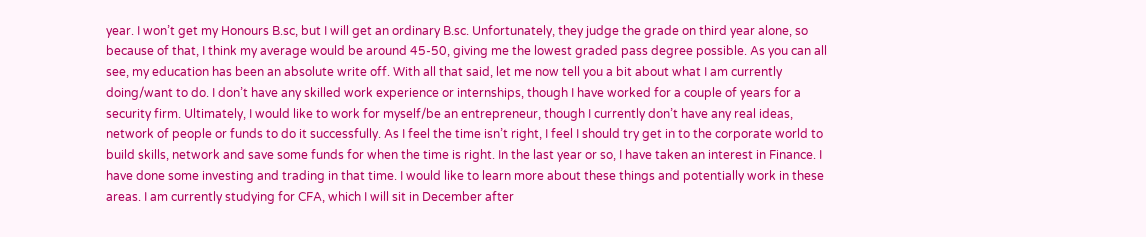year. I won’t get my Honours B.sc, but I will get an ordinary B.sc. Unfortunately, they judge the grade on third year alone, so because of that, I think my average would be around 45-50, giving me the lowest graded pass degree possible. As you can all see, my education has been an absolute write off. With all that said, let me now tell you a bit about what I am currently doing/want to do. I don’t have any skilled work experience or internships, though I have worked for a couple of years for a security firm. Ultimately, I would like to work for myself/be an entrepreneur, though I currently don’t have any real ideas, network of people or funds to do it successfully. As I feel the time isn’t right, I feel I should try get in to the corporate world to build skills, network and save some funds for when the time is right. In the last year or so, I have taken an interest in Finance. I have done some investing and trading in that time. I would like to learn more about these things and potentially work in these areas. I am currently studying for CFA, which I will sit in December after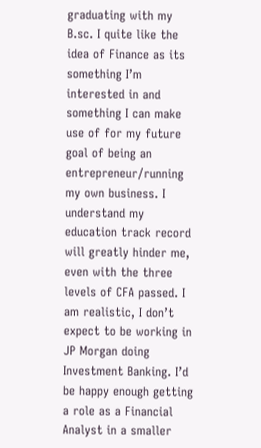graduating with my B.sc. I quite like the idea of Finance as its something I’m interested in and something I can make use of for my future goal of being an entrepreneur/running my own business. I understand my education track record will greatly hinder me, even with the three levels of CFA passed. I am realistic, I don’t expect to be working in JP Morgan doing Investment Banking. I’d be happy enough getting a role as a Financial Analyst in a smaller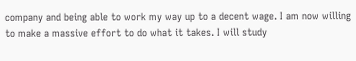company and being able to work my way up to a decent wage. I am now willing to make a massive effort to do what it takes. I will study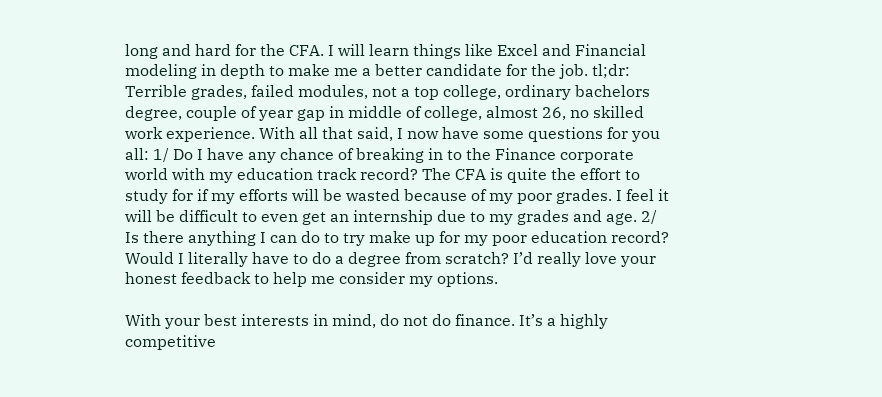long and hard for the CFA. I will learn things like Excel and Financial modeling in depth to make me a better candidate for the job. tl;dr: Terrible grades, failed modules, not a top college, ordinary bachelors degree, couple of year gap in middle of college, almost 26, no skilled work experience. With all that said, I now have some questions for you all: 1/ Do I have any chance of breaking in to the Finance corporate world with my education track record? The CFA is quite the effort to study for if my efforts will be wasted because of my poor grades. I feel it will be difficult to even get an internship due to my grades and age. 2/ Is there anything I can do to try make up for my poor education record? Would I literally have to do a degree from scratch? I’d really love your honest feedback to help me consider my options.

With your best interests in mind, do not do finance. It’s a highly competitive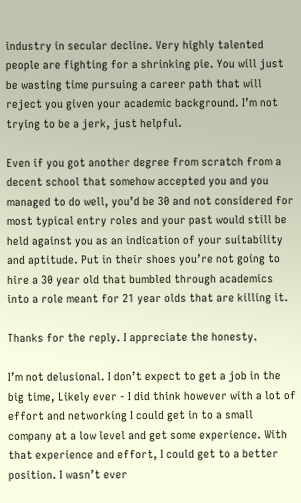industry in secular decline. Very highly talented people are fighting for a shrinking pie. You will just be wasting time pursuing a career path that will reject you given your academic background. I’m not trying to be a jerk, just helpful.

Even if you got another degree from scratch from a decent school that somehow accepted you and you managed to do well, you’d be 30 and not considered for most typical entry roles and your past would still be held against you as an indication of your suitability and aptitude. Put in their shoes you’re not going to hire a 30 year old that bumbled through academics into a role meant for 21 year olds that are killing it.

Thanks for the reply. I appreciate the honesty.

I’m not delusional. I don’t expect to get a job in the big time, Likely ever - I did think however with a lot of effort and networking I could get in to a small company at a low level and get some experience. With that experience and effort, I could get to a better position. I wasn’t ever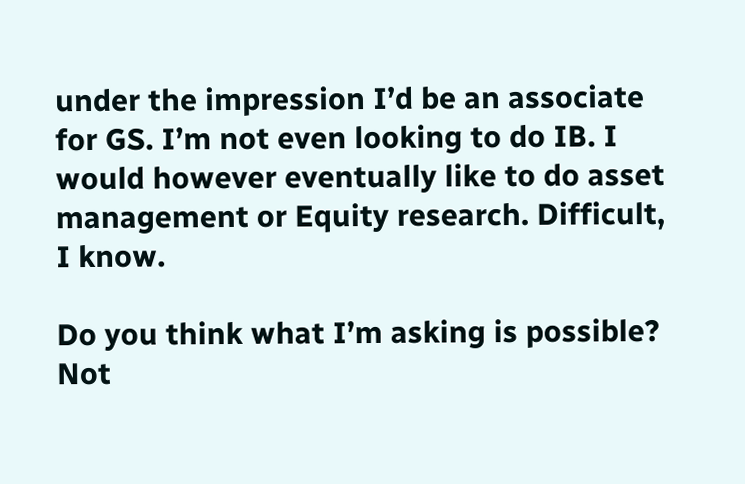under the impression I’d be an associate for GS. I’m not even looking to do IB. I would however eventually like to do asset management or Equity research. Difficult, I know.

Do you think what I’m asking is possible? Not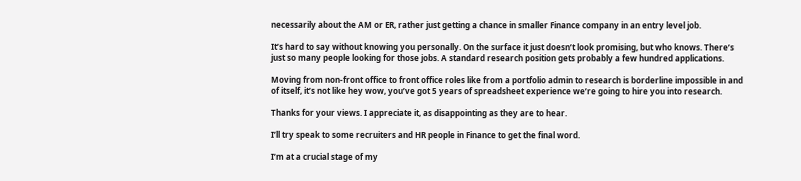necessarily about the AM or ER, rather just getting a chance in smaller Finance company in an entry level job.

It’s hard to say without knowing you personally. On the surface it just doesn’t look promising, but who knows. There’s just so many people looking for those jobs. A standard research position gets probably a few hundred applications.

Moving from non-front office to front office roles like from a portfolio admin to research is borderline impossible in and of itself, it’s not like hey wow, you’ve got 5 years of spreadsheet experience we’re going to hire you into research.

Thanks for your views. I appreciate it, as disappointing as they are to hear.

I’ll try speak to some recruiters and HR people in Finance to get the final word.

I’m at a crucial stage of my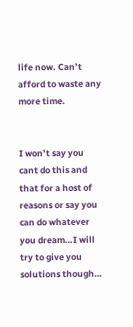life now. Can’t afford to waste any more time.


I won’t say you cant do this and that for a host of reasons or say you can do whatever you dream…I will try to give you solutions though…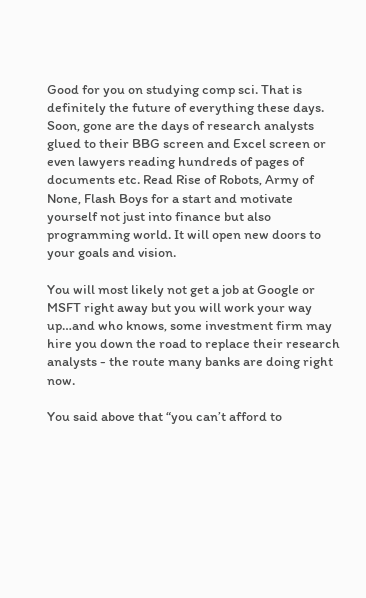Good for you on studying comp sci. That is definitely the future of everything these days. Soon, gone are the days of research analysts glued to their BBG screen and Excel screen or even lawyers reading hundreds of pages of documents etc. Read Rise of Robots, Army of None, Flash Boys for a start and motivate yourself not just into finance but also programming world. It will open new doors to your goals and vision.

You will most likely not get a job at Google or MSFT right away but you will work your way up…and who knows, some investment firm may hire you down the road to replace their research analysts - the route many banks are doing right now.

You said above that “you can’t afford to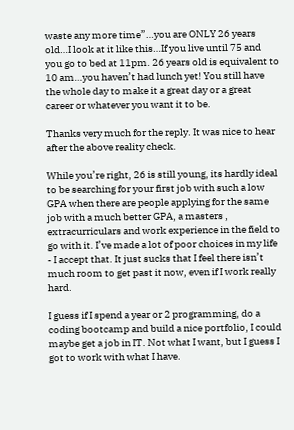waste any more time”…you are ONLY 26 years old…I look at it like this…If you live until 75 and you go to bed at 11pm. 26 years old is equivalent to 10 am…you haven’t had lunch yet! You still have the whole day to make it a great day or a great career or whatever you want it to be.

Thanks very much for the reply. It was nice to hear after the above reality check.

While you’re right, 26 is still young, its hardly ideal to be searching for your first job with such a low GPA when there are people applying for the same job with a much better GPA, a masters , extracurriculars and work experience in the field to go with it. I’ve made a lot of poor choices in my life - I accept that. It just sucks that I feel there isn’t much room to get past it now, even if I work really hard.

I guess if I spend a year or 2 programming, do a coding bootcamp and build a nice portfolio, I could maybe get a job in IT. Not what I want, but I guess I got to work with what I have.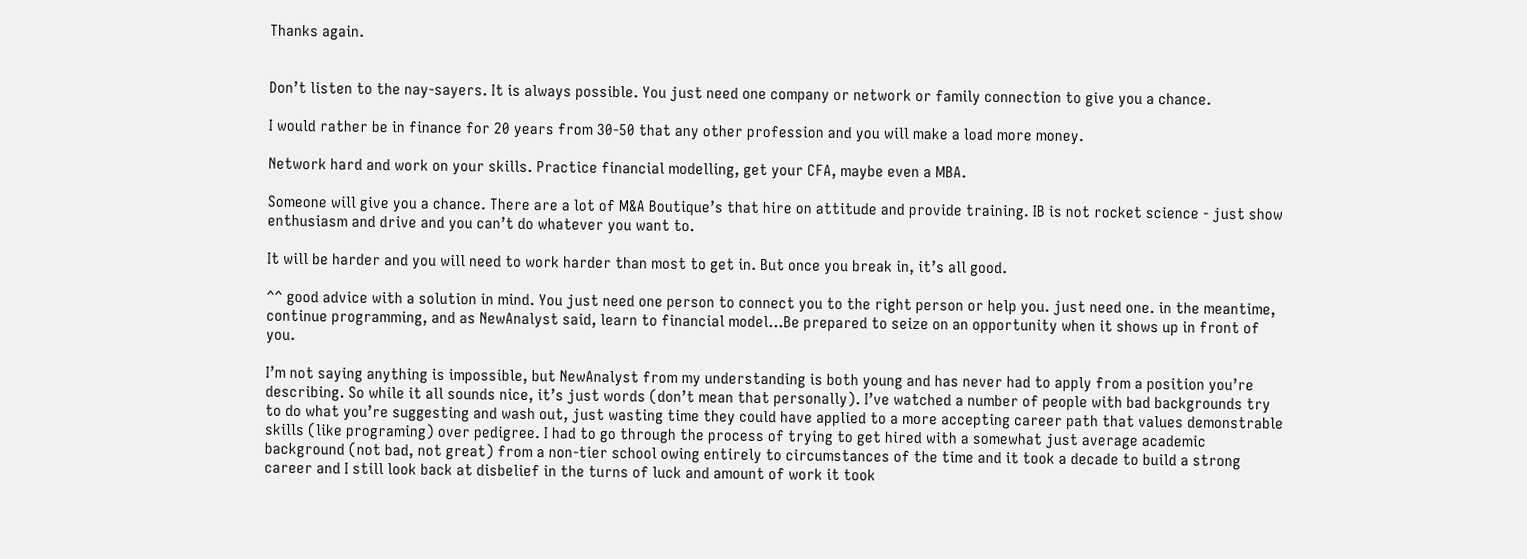Thanks again.


Don’t listen to the nay-sayers. It is always possible. You just need one company or network or family connection to give you a chance.

I would rather be in finance for 20 years from 30-50 that any other profession and you will make a load more money.

Network hard and work on your skills. Practice financial modelling, get your CFA, maybe even a MBA.

Someone will give you a chance. There are a lot of M&A Boutique’s that hire on attitude and provide training. IB is not rocket science - just show enthusiasm and drive and you can’t do whatever you want to.

It will be harder and you will need to work harder than most to get in. But once you break in, it’s all good.

^^ good advice with a solution in mind. You just need one person to connect you to the right person or help you. just need one. in the meantime, continue programming, and as NewAnalyst said, learn to financial model…Be prepared to seize on an opportunity when it shows up in front of you.

I’m not saying anything is impossible, but NewAnalyst from my understanding is both young and has never had to apply from a position you’re describing. So while it all sounds nice, it’s just words (don’t mean that personally). I’ve watched a number of people with bad backgrounds try to do what you’re suggesting and wash out, just wasting time they could have applied to a more accepting career path that values demonstrable skills (like programing) over pedigree. I had to go through the process of trying to get hired with a somewhat just average academic background (not bad, not great) from a non-tier school owing entirely to circumstances of the time and it took a decade to build a strong career and I still look back at disbelief in the turns of luck and amount of work it took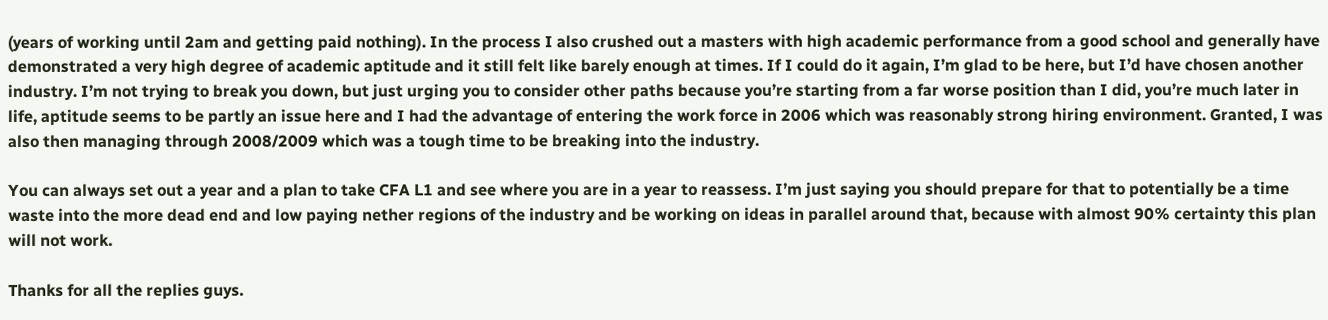(years of working until 2am and getting paid nothing). In the process I also crushed out a masters with high academic performance from a good school and generally have demonstrated a very high degree of academic aptitude and it still felt like barely enough at times. If I could do it again, I’m glad to be here, but I’d have chosen another industry. I’m not trying to break you down, but just urging you to consider other paths because you’re starting from a far worse position than I did, you’re much later in life, aptitude seems to be partly an issue here and I had the advantage of entering the work force in 2006 which was reasonably strong hiring environment. Granted, I was also then managing through 2008/2009 which was a tough time to be breaking into the industry.

You can always set out a year and a plan to take CFA L1 and see where you are in a year to reassess. I’m just saying you should prepare for that to potentially be a time waste into the more dead end and low paying nether regions of the industry and be working on ideas in parallel around that, because with almost 90% certainty this plan will not work.

Thanks for all the replies guys.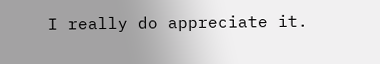I really do appreciate it.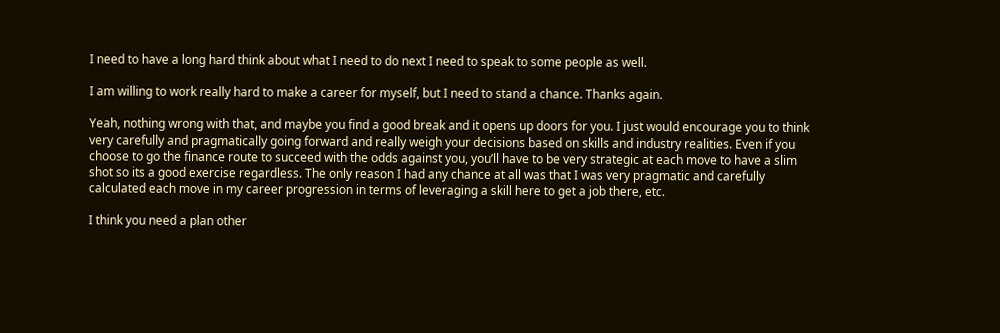I need to have a long hard think about what I need to do next I need to speak to some people as well.

I am willing to work really hard to make a career for myself, but I need to stand a chance. Thanks again.

Yeah, nothing wrong with that, and maybe you find a good break and it opens up doors for you. I just would encourage you to think very carefully and pragmatically going forward and really weigh your decisions based on skills and industry realities. Even if you choose to go the finance route to succeed with the odds against you, you’ll have to be very strategic at each move to have a slim shot so its a good exercise regardless. The only reason I had any chance at all was that I was very pragmatic and carefully calculated each move in my career progression in terms of leveraging a skill here to get a job there, etc.

I think you need a plan other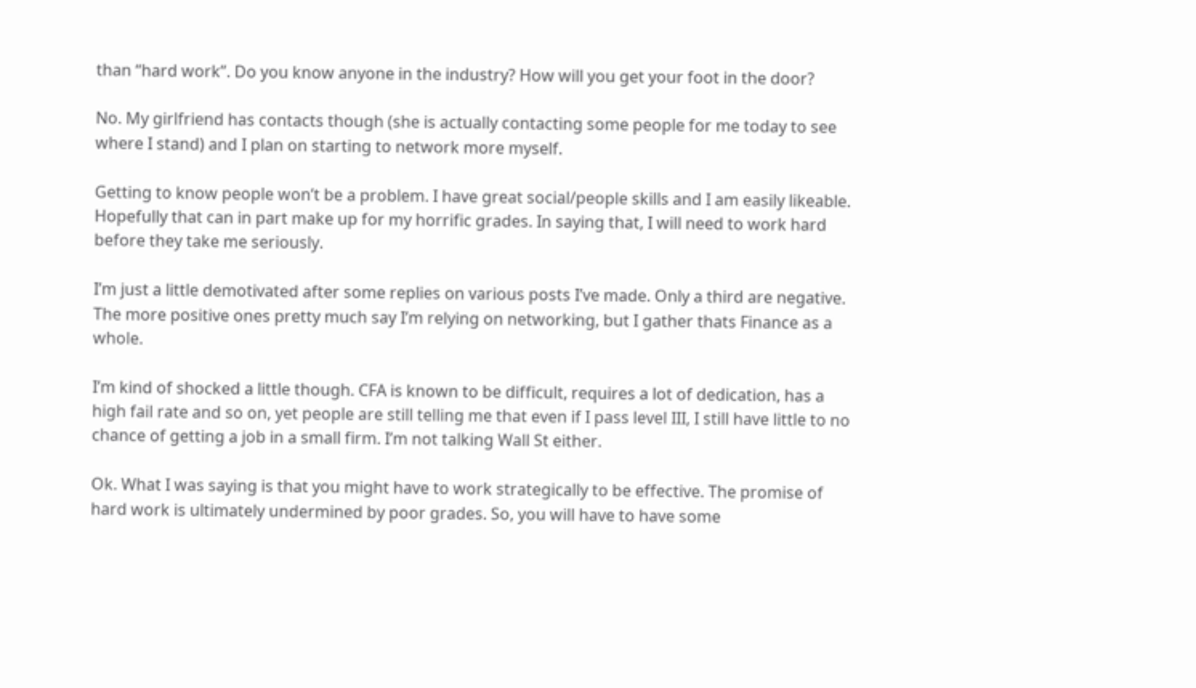than “hard work”. Do you know anyone in the industry? How will you get your foot in the door?

No. My girlfriend has contacts though (she is actually contacting some people for me today to see where I stand) and I plan on starting to network more myself.

Getting to know people won’t be a problem. I have great social/people skills and I am easily likeable. Hopefully that can in part make up for my horrific grades. In saying that, I will need to work hard before they take me seriously.

I’m just a little demotivated after some replies on various posts I’ve made. Only a third are negative. The more positive ones pretty much say I’m relying on networking, but I gather thats Finance as a whole.

I’m kind of shocked a little though. CFA is known to be difficult, requires a lot of dedication, has a high fail rate and so on, yet people are still telling me that even if I pass level III, I still have little to no chance of getting a job in a small firm. I’m not talking Wall St either.

Ok. What I was saying is that you might have to work strategically to be effective. The promise of hard work is ultimately undermined by poor grades. So, you will have to have some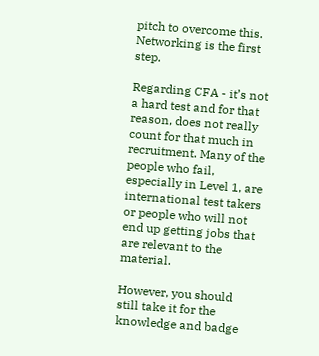pitch to overcome this. Networking is the first step.

Regarding CFA - it’s not a hard test and for that reason, does not really count for that much in recruitment. Many of the people who fail, especially in Level 1, are international test takers or people who will not end up getting jobs that are relevant to the material.

However, you should still take it for the knowledge and badge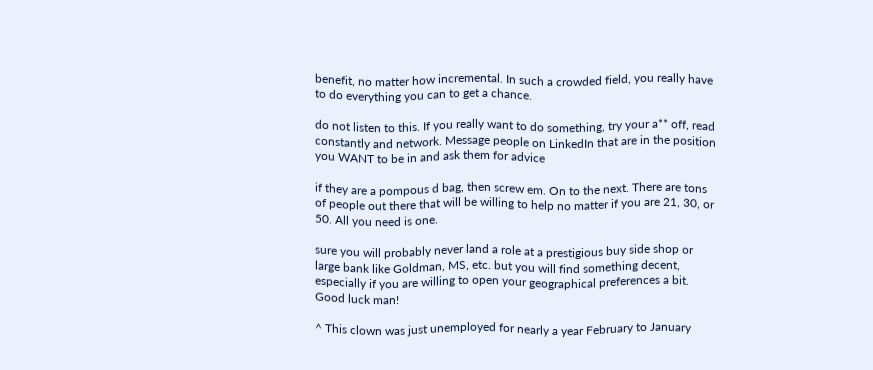benefit, no matter how incremental. In such a crowded field, you really have to do everything you can to get a chance.

do not listen to this. If you really want to do something, try your a** off, read constantly and network. Message people on LinkedIn that are in the position you WANT to be in and ask them for advice

if they are a pompous d bag, then screw em. On to the next. There are tons of people out there that will be willing to help no matter if you are 21, 30, or 50. All you need is one.

sure you will probably never land a role at a prestigious buy side shop or large bank like Goldman, MS, etc. but you will find something decent, especially if you are willing to open your geographical preferences a bit. Good luck man!

^ This clown was just unemployed for nearly a year February to January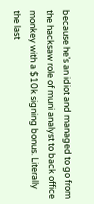because he’s an idiot and managed to go from the hacksaw role of muni analyst to back office monkey with a $10k signing bonus. Literally the last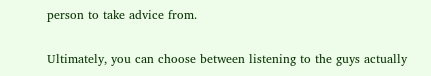person to take advice from.

Ultimately, you can choose between listening to the guys actually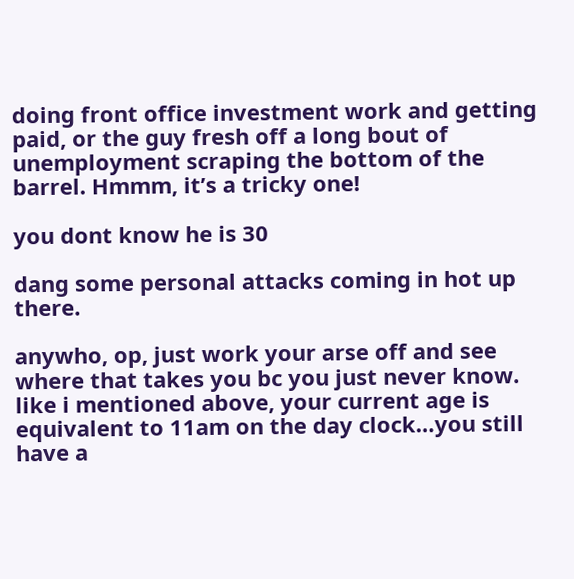doing front office investment work and getting paid, or the guy fresh off a long bout of unemployment scraping the bottom of the barrel. Hmmm, it’s a tricky one!

you dont know he is 30

dang some personal attacks coming in hot up there.

anywho, op, just work your arse off and see where that takes you bc you just never know. like i mentioned above, your current age is equivalent to 11am on the day clock…you still have a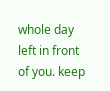whole day left in front of you. keep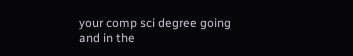your comp sci degree going and in the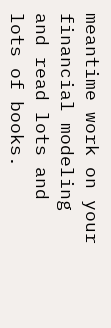meantime work on your financial modeling and read lots and lots of books.